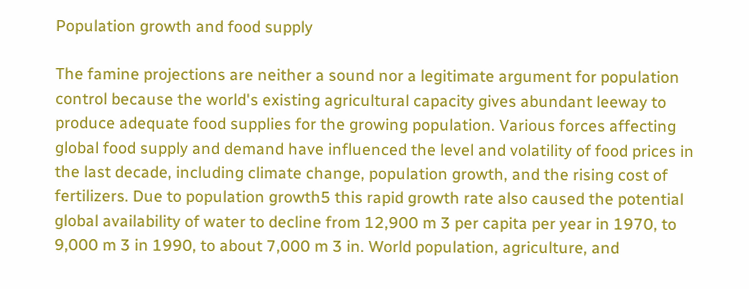Population growth and food supply

The famine projections are neither a sound nor a legitimate argument for population control because the world's existing agricultural capacity gives abundant leeway to produce adequate food supplies for the growing population. Various forces affecting global food supply and demand have influenced the level and volatility of food prices in the last decade, including climate change, population growth, and the rising cost of fertilizers. Due to population growth5 this rapid growth rate also caused the potential global availability of water to decline from 12,900 m 3 per capita per year in 1970, to 9,000 m 3 in 1990, to about 7,000 m 3 in. World population, agriculture, and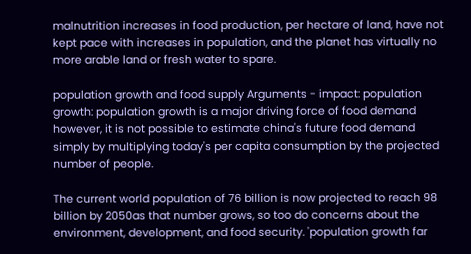malnutrition increases in food production, per hectare of land, have not kept pace with increases in population, and the planet has virtually no more arable land or fresh water to spare.

population growth and food supply Arguments - impact: population growth: population growth is a major driving force of food demand however, it is not possible to estimate china's future food demand simply by multiplying today's per capita consumption by the projected number of people.

The current world population of 76 billion is now projected to reach 98 billion by 2050as that number grows, so too do concerns about the environment, development, and food security. 'population growth far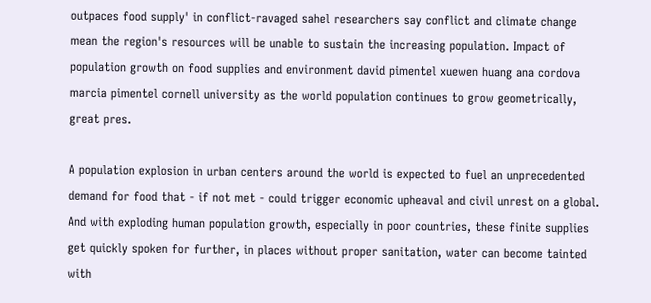outpaces food supply' in conflict-ravaged sahel researchers say conflict and climate change mean the region's resources will be unable to sustain the increasing population. Impact of population growth on food supplies and environment david pimentel xuewen huang ana cordova marcia pimentel cornell university as the world population continues to grow geometrically, great pres.

A population explosion in urban centers around the world is expected to fuel an unprecedented demand for food that - if not met - could trigger economic upheaval and civil unrest on a global. And with exploding human population growth, especially in poor countries, these finite supplies get quickly spoken for further, in places without proper sanitation, water can become tainted with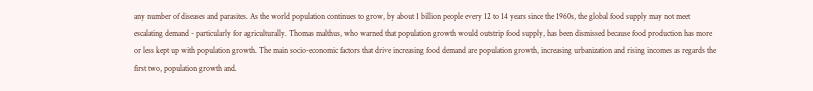any number of diseases and parasites. As the world population continues to grow, by about 1 billion people every 12 to 14 years since the 1960s, the global food supply may not meet escalating demand - particularly for agriculturally. Thomas malthus, who warned that population growth would outstrip food supply, has been dismissed because food production has more or less kept up with population growth. The main socio-economic factors that drive increasing food demand are population growth, increasing urbanization and rising incomes as regards the first two, population growth and.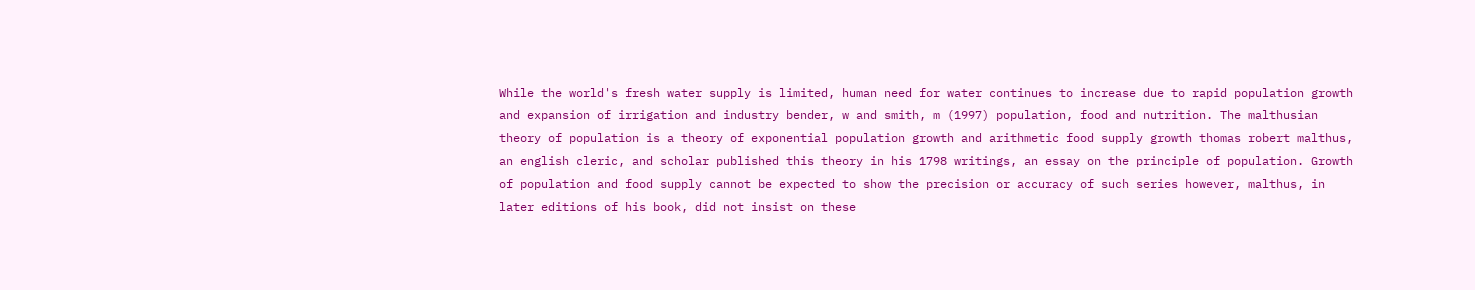While the world's fresh water supply is limited, human need for water continues to increase due to rapid population growth and expansion of irrigation and industry bender, w and smith, m (1997) population, food and nutrition. The malthusian theory of population is a theory of exponential population growth and arithmetic food supply growth thomas robert malthus, an english cleric, and scholar published this theory in his 1798 writings, an essay on the principle of population. Growth of population and food supply cannot be expected to show the precision or accuracy of such series however, malthus, in later editions of his book, did not insist on these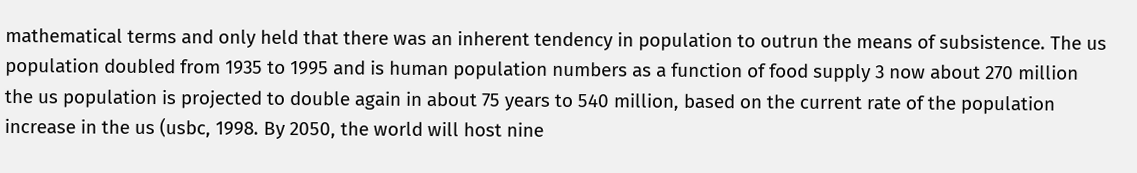mathematical terms and only held that there was an inherent tendency in population to outrun the means of subsistence. The us population doubled from 1935 to 1995 and is human population numbers as a function of food supply 3 now about 270 million the us population is projected to double again in about 75 years to 540 million, based on the current rate of the population increase in the us (usbc, 1998. By 2050, the world will host nine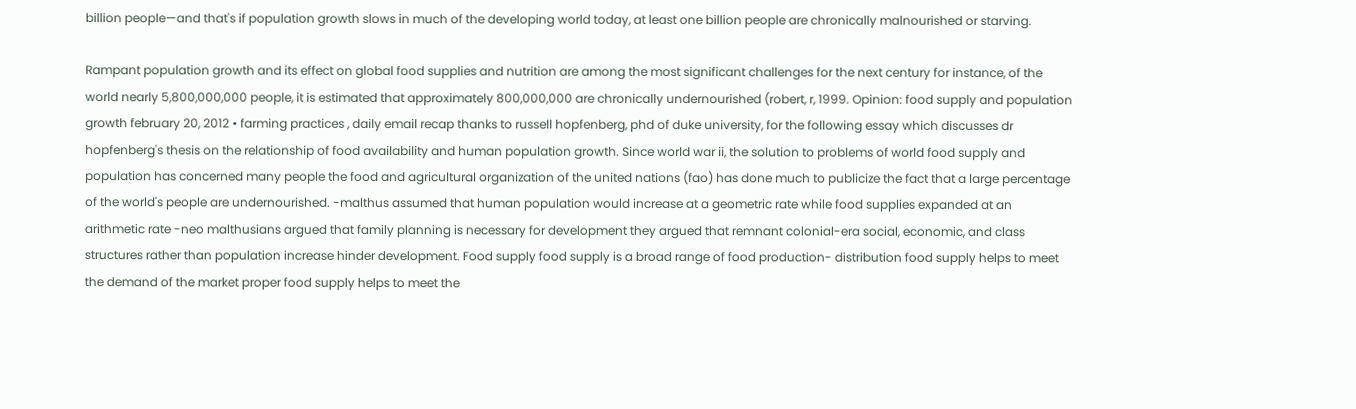billion people—and that's if population growth slows in much of the developing world today, at least one billion people are chronically malnourished or starving.

Rampant population growth and its effect on global food supplies and nutrition are among the most significant challenges for the next century for instance, of the world nearly 5,800,000,000 people, it is estimated that approximately 800,000,000 are chronically undernourished (robert, r, 1999. Opinion: food supply and population growth february 20, 2012 • farming practices , daily email recap thanks to russell hopfenberg, phd of duke university, for the following essay which discusses dr hopfenberg's thesis on the relationship of food availability and human population growth. Since world war ii, the solution to problems of world food supply and population has concerned many people the food and agricultural organization of the united nations (fao) has done much to publicize the fact that a large percentage of the world's people are undernourished. -malthus assumed that human population would increase at a geometric rate while food supplies expanded at an arithmetic rate -neo malthusians argued that family planning is necessary for development they argued that remnant colonial-era social, economic, and class structures rather than population increase hinder development. Food supply food supply is a broad range of food production- distribution food supply helps to meet the demand of the market proper food supply helps to meet the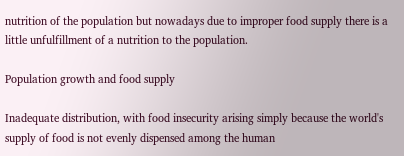nutrition of the population but nowadays due to improper food supply there is a little unfulfillment of a nutrition to the population.

Population growth and food supply

Inadequate distribution, with food insecurity arising simply because the world's supply of food is not evenly dispensed among the human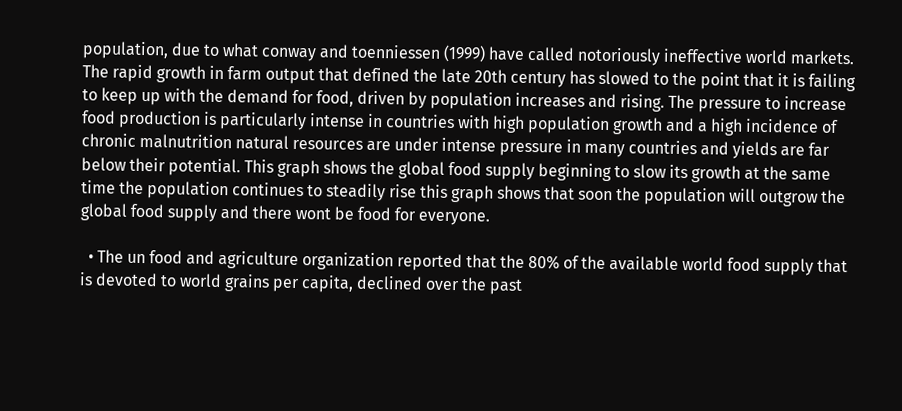population, due to what conway and toenniessen (1999) have called notoriously ineffective world markets. The rapid growth in farm output that defined the late 20th century has slowed to the point that it is failing to keep up with the demand for food, driven by population increases and rising. The pressure to increase food production is particularly intense in countries with high population growth and a high incidence of chronic malnutrition natural resources are under intense pressure in many countries and yields are far below their potential. This graph shows the global food supply beginning to slow its growth at the same time the population continues to steadily rise this graph shows that soon the population will outgrow the global food supply and there wont be food for everyone.

  • The un food and agriculture organization reported that the 80% of the available world food supply that is devoted to world grains per capita, declined over the past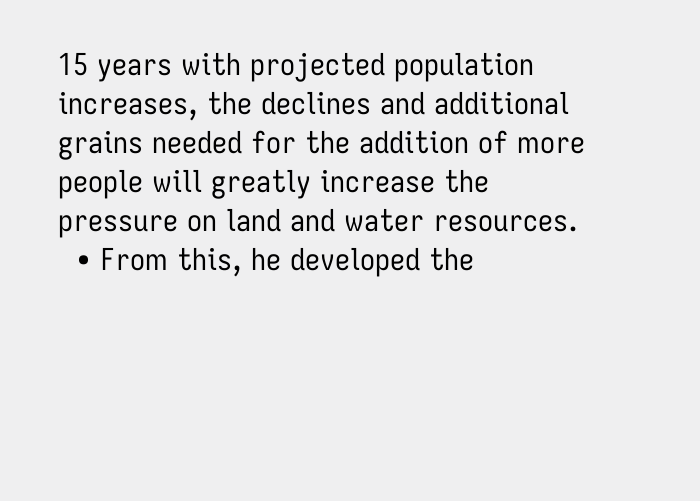15 years with projected population increases, the declines and additional grains needed for the addition of more people will greatly increase the pressure on land and water resources.
  • From this, he developed the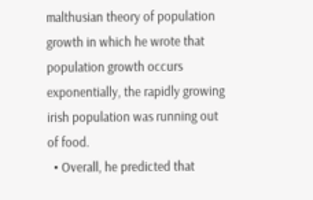malthusian theory of population growth in which he wrote that population growth occurs exponentially, the rapidly growing irish population was running out of food.
  • Overall, he predicted that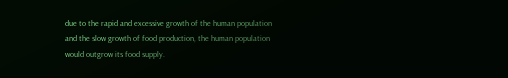due to the rapid and excessive growth of the human population and the slow growth of food production, the human population would outgrow its food supply.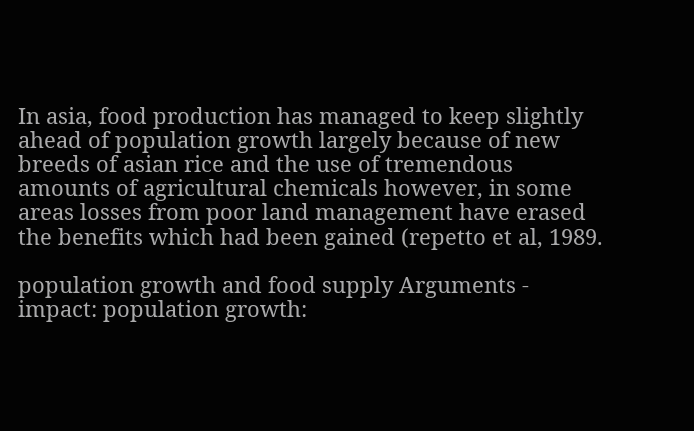In asia, food production has managed to keep slightly ahead of population growth largely because of new breeds of asian rice and the use of tremendous amounts of agricultural chemicals however, in some areas losses from poor land management have erased the benefits which had been gained (repetto et al, 1989.

population growth and food supply Arguments - impact: population growth: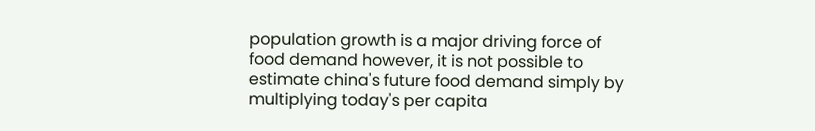population growth is a major driving force of food demand however, it is not possible to estimate china's future food demand simply by multiplying today's per capita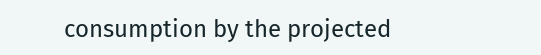consumption by the projected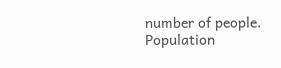number of people.
Population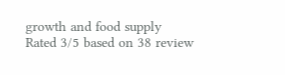growth and food supply
Rated 3/5 based on 38 review